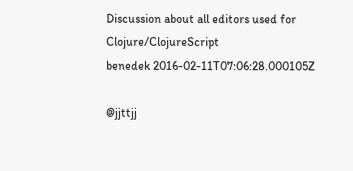Discussion about all editors used for Clojure/ClojureScript
benedek 2016-02-11T07:06:28.000105Z

@jjttjj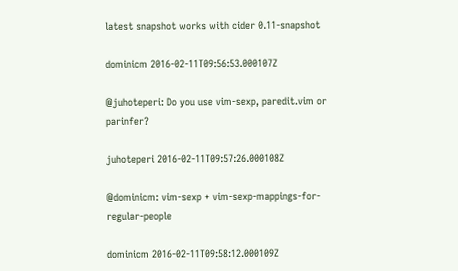latest snapshot works with cider 0.11-snapshot

dominicm 2016-02-11T09:56:53.000107Z

@juhoteperi: Do you use vim-sexp, paredit.vim or parinfer?

juhoteperi 2016-02-11T09:57:26.000108Z

@dominicm: vim-sexp + vim-sexp-mappings-for-regular-people

dominicm 2016-02-11T09:58:12.000109Z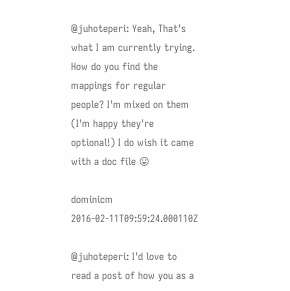@juhoteperi: Yeah, That's what I am currently trying. How do you find the mappings for regular people? I'm mixed on them (I'm happy they're optional!) I do wish it came with a doc file 😛

dominicm 2016-02-11T09:59:24.000110Z

@juhoteperi: I'd love to read a post of how you as a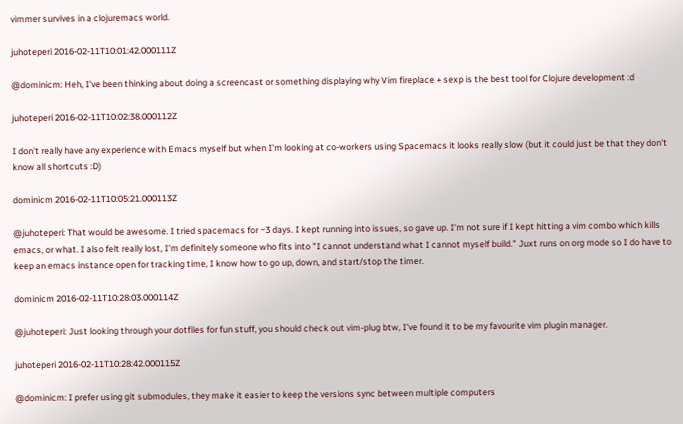vimmer survives in a clojuremacs world.

juhoteperi 2016-02-11T10:01:42.000111Z

@dominicm: Heh, I've been thinking about doing a screencast or something displaying why Vim fireplace + sexp is the best tool for Clojure development :d

juhoteperi 2016-02-11T10:02:38.000112Z

I don't really have any experience with Emacs myself but when I'm looking at co-workers using Spacemacs it looks really slow (but it could just be that they don't know all shortcuts :D)

dominicm 2016-02-11T10:05:21.000113Z

@juhoteperi: That would be awesome. I tried spacemacs for ~3 days. I kept running into issues, so gave up. I'm not sure if I kept hitting a vim combo which kills emacs, or what. I also felt really lost, I'm definitely someone who fits into "I cannot understand what I cannot myself build." Juxt runs on org mode so I do have to keep an emacs instance open for tracking time, I know how to go up, down, and start/stop the timer.

dominicm 2016-02-11T10:28:03.000114Z

@juhoteperi: Just looking through your dotfiles for fun stuff, you should check out vim-plug btw, I've found it to be my favourite vim plugin manager.

juhoteperi 2016-02-11T10:28:42.000115Z

@dominicm: I prefer using git submodules, they make it easier to keep the versions sync between multiple computers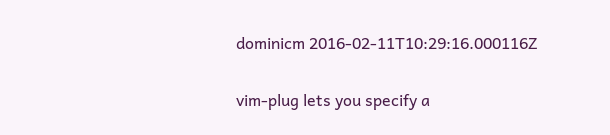dominicm 2016-02-11T10:29:16.000116Z

vim-plug lets you specify a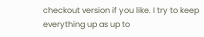checkout version if you like. I try to keep everything up as up to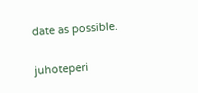date as possible.

juhoteperi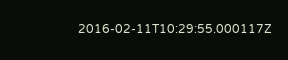2016-02-11T10:29:55.000117Z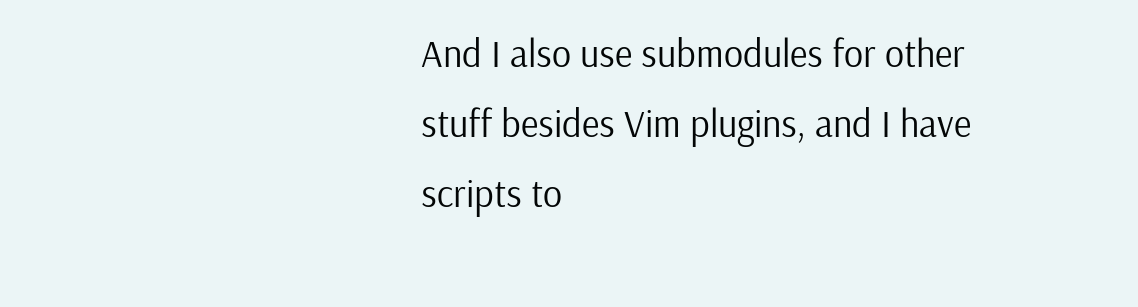And I also use submodules for other stuff besides Vim plugins, and I have scripts to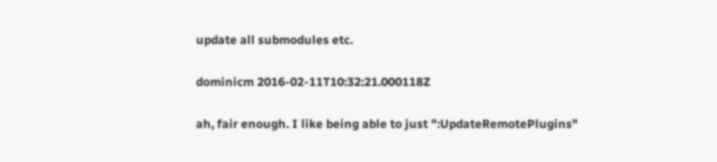update all submodules etc.

dominicm 2016-02-11T10:32:21.000118Z

ah, fair enough. I like being able to just ":UpdateRemotePlugins"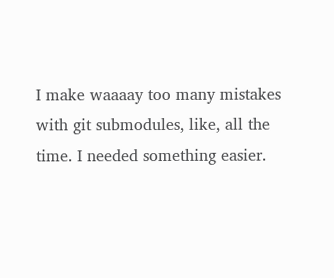I make waaaay too many mistakes with git submodules, like, all the time. I needed something easier.